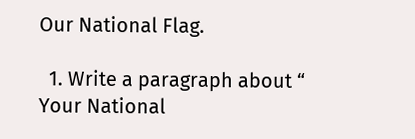Our National Flag.

  1. Write a paragraph about “ Your National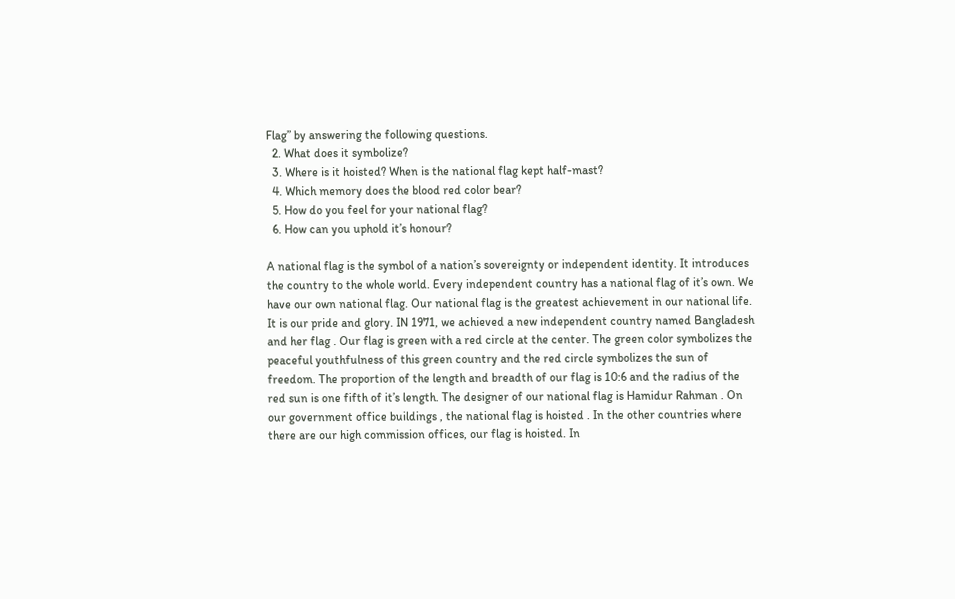Flag” by answering the following questions.
  2. What does it symbolize?
  3. Where is it hoisted? When is the national flag kept half-mast?
  4. Which memory does the blood red color bear?
  5. How do you feel for your national flag?
  6. How can you uphold it’s honour?

A national flag is the symbol of a nation’s sovereignty or independent identity. It introduces the country to the whole world. Every independent country has a national flag of it’s own. We have our own national flag. Our national flag is the greatest achievement in our national life. It is our pride and glory. IN 1971, we achieved a new independent country named Bangladesh and her flag . Our flag is green with a red circle at the center. The green color symbolizes the peaceful youthfulness of this green country and the red circle symbolizes the sun of freedom. The proportion of the length and breadth of our flag is 10:6 and the radius of the red sun is one fifth of it’s length. The designer of our national flag is Hamidur Rahman . On our government office buildings , the national flag is hoisted . In the other countries where there are our high commission offices, our flag is hoisted. In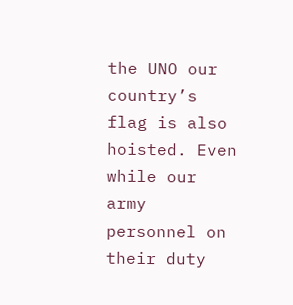the UNO our country’s flag is also hoisted. Even while our army personnel on their duty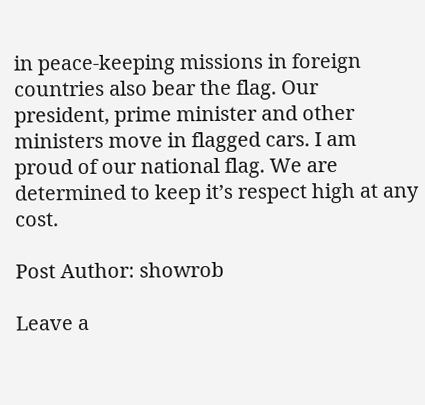in peace-keeping missions in foreign countries also bear the flag. Our president, prime minister and other ministers move in flagged cars. I am proud of our national flag. We are determined to keep it’s respect high at any cost.

Post Author: showrob

Leave a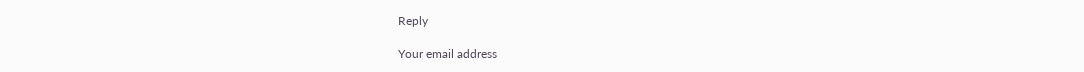Reply

Your email address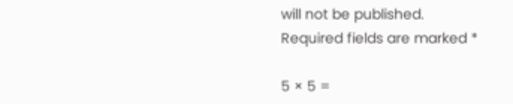will not be published. Required fields are marked *

5 × 5 =